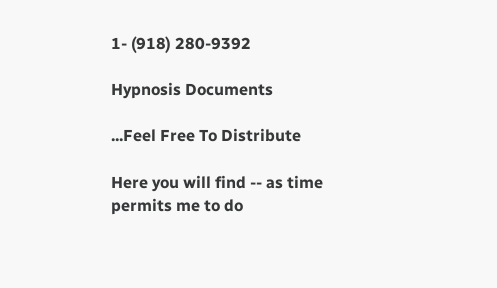1- (918) 280-9392

Hypnosis Documents

...Feel Free To Distribute

Here you will find -- as time permits me to do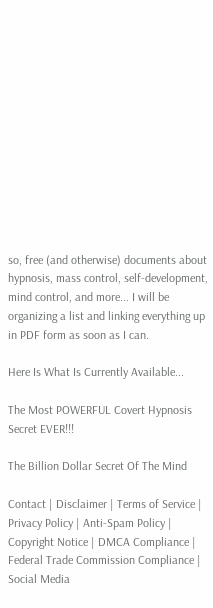so, free (and otherwise) documents about hypnosis, mass control, self-development, mind control, and more... I will be organizing a list and linking everything up in PDF form as soon as I can.

Here Is What Is Currently Available...

The Most POWERFUL Covert Hypnosis Secret EVER!!!

The Billion Dollar Secret Of The Mind

Contact | Disclaimer | Terms of Service | Privacy Policy | Anti-Spam Policy | Copyright Notice | DMCA Compliance | Federal Trade Commission Compliance | Social Media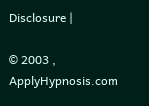Disclosure |

© 2003 , ApplyHypnosis.com